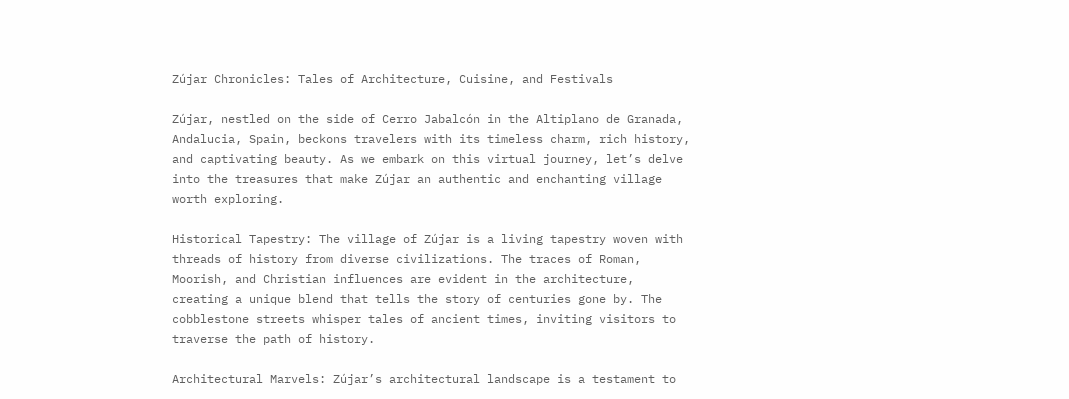Zújar Chronicles: Tales of Architecture, Cuisine, and Festivals

Zújar, nestled on the side of Cerro Jabalcón in the Altiplano de Granada, Andalucia, Spain, beckons travelers with its timeless charm, rich history, and captivating beauty. As we embark on this virtual journey, let’s delve into the treasures that make Zújar an authentic and enchanting village worth exploring.

Historical Tapestry: The village of Zújar is a living tapestry woven with threads of history from diverse civilizations. The traces of Roman, Moorish, and Christian influences are evident in the architecture, creating a unique blend that tells the story of centuries gone by. The cobblestone streets whisper tales of ancient times, inviting visitors to traverse the path of history.

Architectural Marvels: Zújar’s architectural landscape is a testament to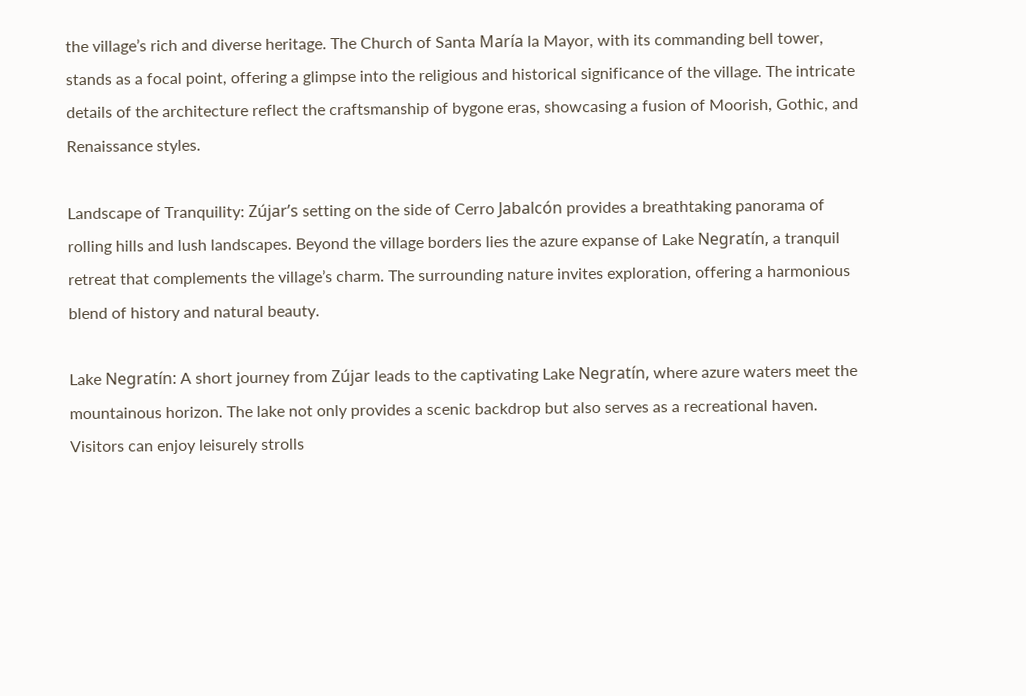the village’s rich and diverse heritage. The Church of Santa María la Mayor, with its commanding bell tower, stands as a focal point, offering a glimpse into the religious and historical significance of the village. The intricate details of the architecture reflect the craftsmanship of bygone eras, showcasing a fusion of Moorish, Gothic, and Renaissance styles.

Landscape of Tranquility: Zújar’s setting on the side of Cerro Jabalcón provides a breathtaking panorama of rolling hills and lush landscapes. Beyond the village borders lies the azure expanse of Lake Negratín, a tranquil retreat that complements the village’s charm. The surrounding nature invites exploration, offering a harmonious blend of history and natural beauty.

Lake Negratín: A short journey from Zújar leads to the captivating Lake Negratín, where azure waters meet the mountainous horizon. The lake not only provides a scenic backdrop but also serves as a recreational haven. Visitors can enjoy leisurely strolls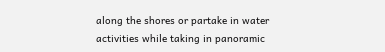along the shores or partake in water activities while taking in panoramic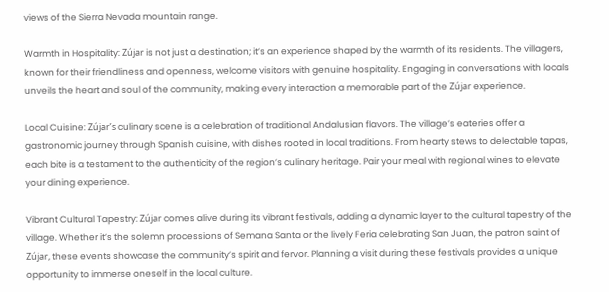views of the Sierra Nevada mountain range.

Warmth in Hospitality: Zújar is not just a destination; it’s an experience shaped by the warmth of its residents. The villagers, known for their friendliness and openness, welcome visitors with genuine hospitality. Engaging in conversations with locals unveils the heart and soul of the community, making every interaction a memorable part of the Zújar experience.

Local Cuisine: Zújar’s culinary scene is a celebration of traditional Andalusian flavors. The village’s eateries offer a gastronomic journey through Spanish cuisine, with dishes rooted in local traditions. From hearty stews to delectable tapas, each bite is a testament to the authenticity of the region’s culinary heritage. Pair your meal with regional wines to elevate your dining experience.

Vibrant Cultural Tapestry: Zújar comes alive during its vibrant festivals, adding a dynamic layer to the cultural tapestry of the village. Whether it’s the solemn processions of Semana Santa or the lively Feria celebrating San Juan, the patron saint of Zújar, these events showcase the community’s spirit and fervor. Planning a visit during these festivals provides a unique opportunity to immerse oneself in the local culture.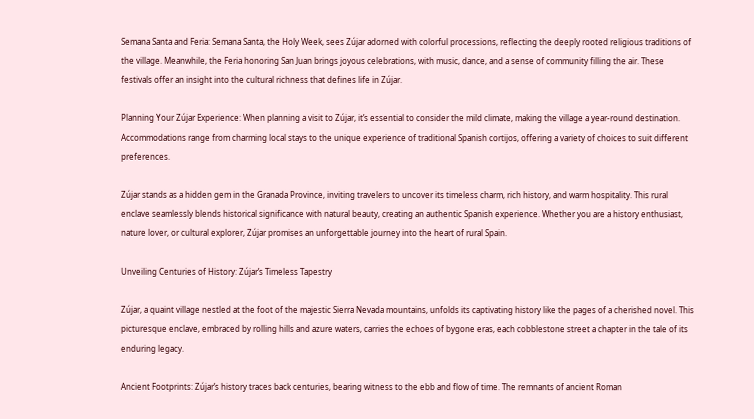Semana Santa and Feria: Semana Santa, the Holy Week, sees Zújar adorned with colorful processions, reflecting the deeply rooted religious traditions of the village. Meanwhile, the Feria honoring San Juan brings joyous celebrations, with music, dance, and a sense of community filling the air. These festivals offer an insight into the cultural richness that defines life in Zújar.

Planning Your Zújar Experience: When planning a visit to Zújar, it’s essential to consider the mild climate, making the village a year-round destination. Accommodations range from charming local stays to the unique experience of traditional Spanish cortijos, offering a variety of choices to suit different preferences.

Zújar stands as a hidden gem in the Granada Province, inviting travelers to uncover its timeless charm, rich history, and warm hospitality. This rural enclave seamlessly blends historical significance with natural beauty, creating an authentic Spanish experience. Whether you are a history enthusiast, nature lover, or cultural explorer, Zújar promises an unforgettable journey into the heart of rural Spain.

Unveiling Centuries of History: Zújar’s Timeless Tapestry

Zújar, a quaint village nestled at the foot of the majestic Sierra Nevada mountains, unfolds its captivating history like the pages of a cherished novel. This picturesque enclave, embraced by rolling hills and azure waters, carries the echoes of bygone eras, each cobblestone street a chapter in the tale of its enduring legacy.

Ancient Footprints: Zújar’s history traces back centuries, bearing witness to the ebb and flow of time. The remnants of ancient Roman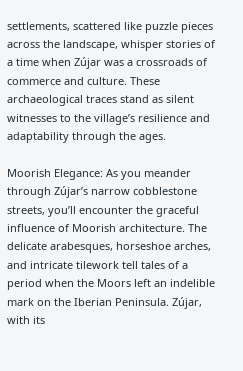settlements, scattered like puzzle pieces across the landscape, whisper stories of a time when Zújar was a crossroads of commerce and culture. These archaeological traces stand as silent witnesses to the village’s resilience and adaptability through the ages.

Moorish Elegance: As you meander through Zújar’s narrow cobblestone streets, you’ll encounter the graceful influence of Moorish architecture. The delicate arabesques, horseshoe arches, and intricate tilework tell tales of a period when the Moors left an indelible mark on the Iberian Peninsula. Zújar, with its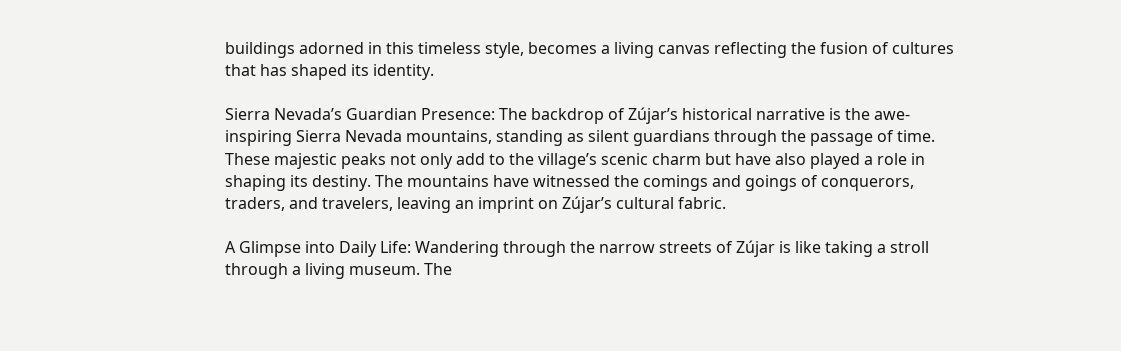buildings adorned in this timeless style, becomes a living canvas reflecting the fusion of cultures that has shaped its identity.

Sierra Nevada’s Guardian Presence: The backdrop of Zújar’s historical narrative is the awe-inspiring Sierra Nevada mountains, standing as silent guardians through the passage of time. These majestic peaks not only add to the village’s scenic charm but have also played a role in shaping its destiny. The mountains have witnessed the comings and goings of conquerors, traders, and travelers, leaving an imprint on Zújar’s cultural fabric.

A Glimpse into Daily Life: Wandering through the narrow streets of Zújar is like taking a stroll through a living museum. The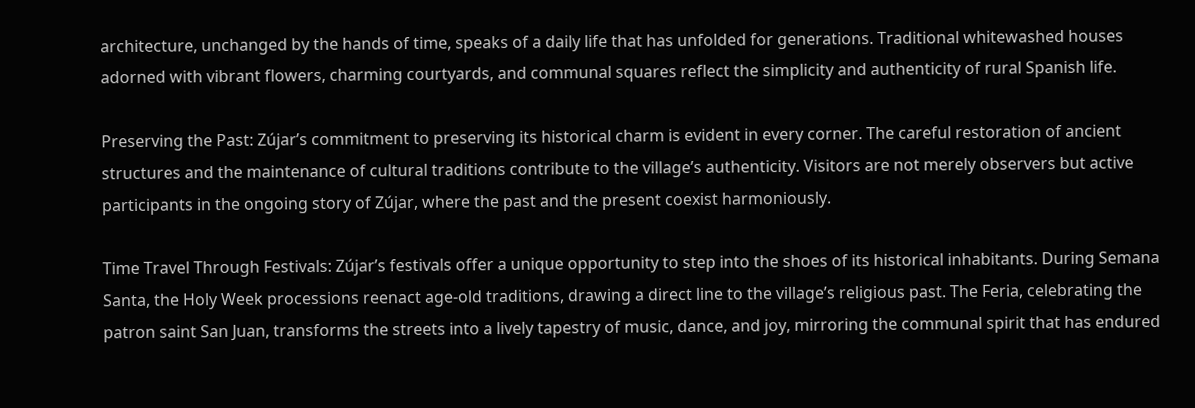architecture, unchanged by the hands of time, speaks of a daily life that has unfolded for generations. Traditional whitewashed houses adorned with vibrant flowers, charming courtyards, and communal squares reflect the simplicity and authenticity of rural Spanish life.

Preserving the Past: Zújar’s commitment to preserving its historical charm is evident in every corner. The careful restoration of ancient structures and the maintenance of cultural traditions contribute to the village’s authenticity. Visitors are not merely observers but active participants in the ongoing story of Zújar, where the past and the present coexist harmoniously.

Time Travel Through Festivals: Zújar’s festivals offer a unique opportunity to step into the shoes of its historical inhabitants. During Semana Santa, the Holy Week processions reenact age-old traditions, drawing a direct line to the village’s religious past. The Feria, celebrating the patron saint San Juan, transforms the streets into a lively tapestry of music, dance, and joy, mirroring the communal spirit that has endured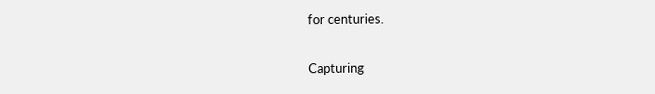for centuries.

Capturing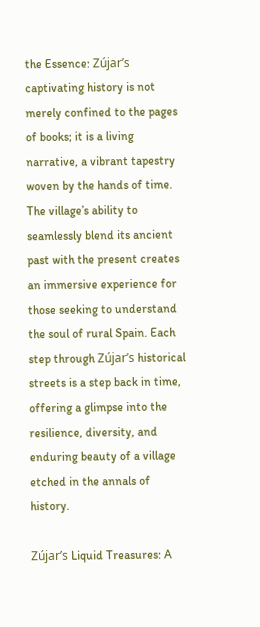the Essence: Zújar’s captivating history is not merely confined to the pages of books; it is a living narrative, a vibrant tapestry woven by the hands of time. The village’s ability to seamlessly blend its ancient past with the present creates an immersive experience for those seeking to understand the soul of rural Spain. Each step through Zújar’s historical streets is a step back in time, offering a glimpse into the resilience, diversity, and enduring beauty of a village etched in the annals of history.

Zújar’s Liquid Treasures: A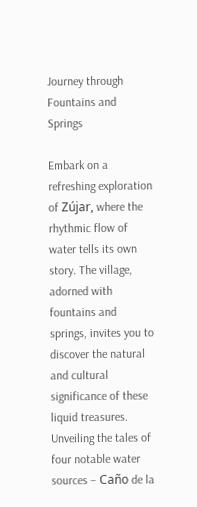Journey through Fountains and Springs

Embark on a refreshing exploration of Zújar, where the rhythmic flow of water tells its own story. The village, adorned with fountains and springs, invites you to discover the natural and cultural significance of these liquid treasures. Unveiling the tales of four notable water sources – Caño de la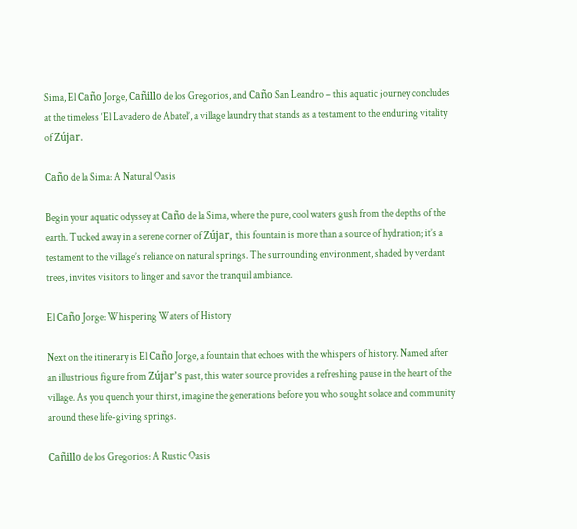Sima, El Caño Jorge, Cañillo de los Gregorios, and Caño San Leandro – this aquatic journey concludes at the timeless ‘El Lavadero de Abatel’, a village laundry that stands as a testament to the enduring vitality of Zújar.

Caño de la Sima: A Natural Oasis

Begin your aquatic odyssey at Caño de la Sima, where the pure, cool waters gush from the depths of the earth. Tucked away in a serene corner of Zújar, this fountain is more than a source of hydration; it’s a testament to the village’s reliance on natural springs. The surrounding environment, shaded by verdant trees, invites visitors to linger and savor the tranquil ambiance.

El Caño Jorge: Whispering Waters of History

Next on the itinerary is El Caño Jorge, a fountain that echoes with the whispers of history. Named after an illustrious figure from Zújar’s past, this water source provides a refreshing pause in the heart of the village. As you quench your thirst, imagine the generations before you who sought solace and community around these life-giving springs.

Cañillo de los Gregorios: A Rustic Oasis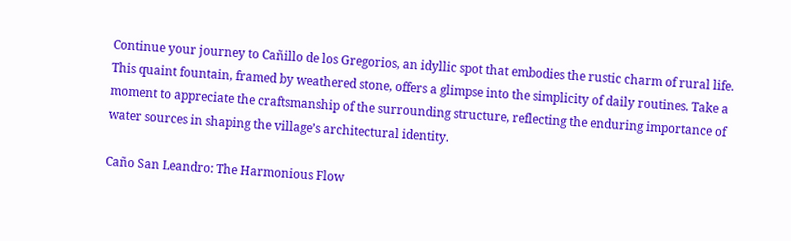Continue your journey to Cañillo de los Gregorios, an idyllic spot that embodies the rustic charm of rural life. This quaint fountain, framed by weathered stone, offers a glimpse into the simplicity of daily routines. Take a moment to appreciate the craftsmanship of the surrounding structure, reflecting the enduring importance of water sources in shaping the village’s architectural identity.

Caño San Leandro: The Harmonious Flow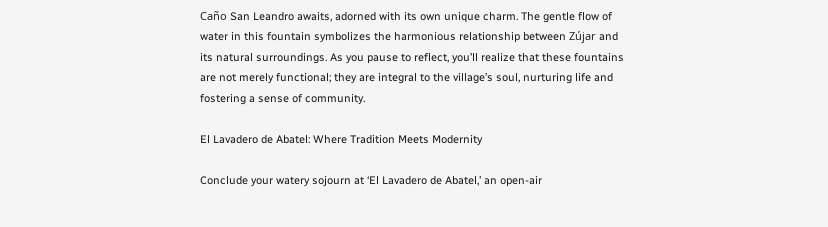Caño San Leandro awaits, adorned with its own unique charm. The gentle flow of water in this fountain symbolizes the harmonious relationship between Zújar and its natural surroundings. As you pause to reflect, you’ll realize that these fountains are not merely functional; they are integral to the village’s soul, nurturing life and fostering a sense of community.

El Lavadero de Abatel: Where Tradition Meets Modernity

Conclude your watery sojourn at ‘El Lavadero de Abatel,’ an open-air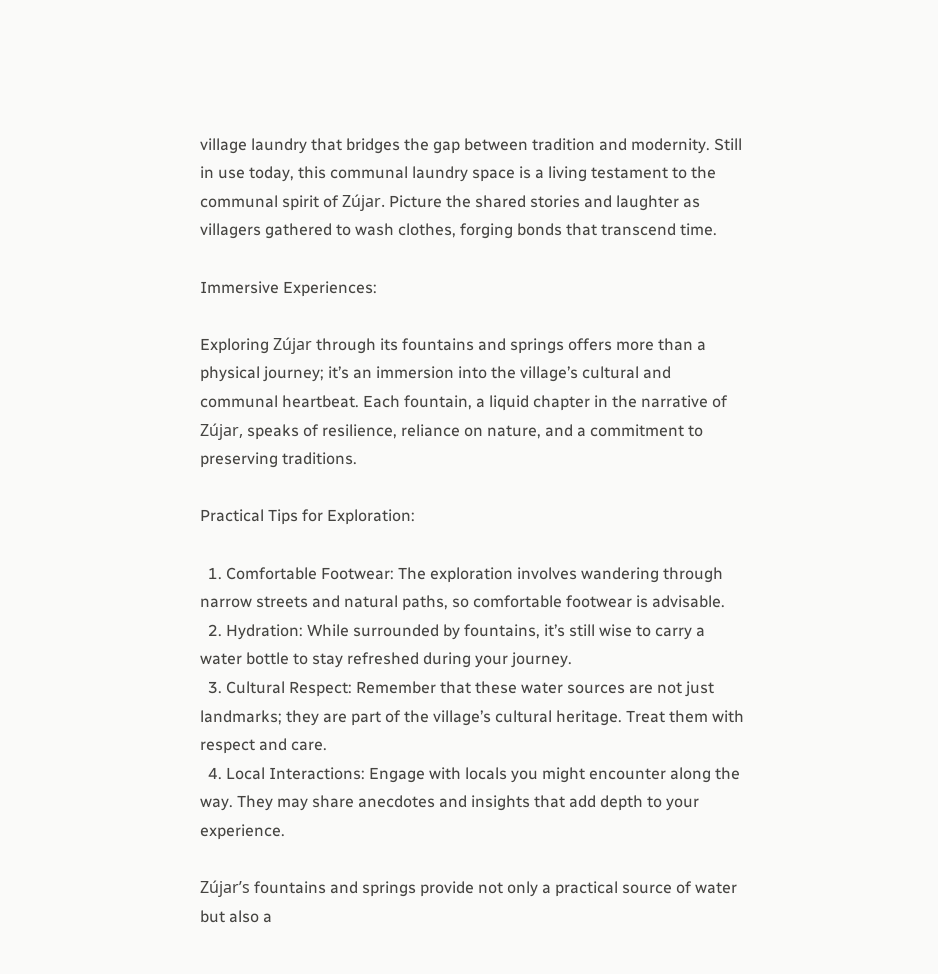village laundry that bridges the gap between tradition and modernity. Still in use today, this communal laundry space is a living testament to the communal spirit of Zújar. Picture the shared stories and laughter as villagers gathered to wash clothes, forging bonds that transcend time.

Immersive Experiences:

Exploring Zújar through its fountains and springs offers more than a physical journey; it’s an immersion into the village’s cultural and communal heartbeat. Each fountain, a liquid chapter in the narrative of Zújar, speaks of resilience, reliance on nature, and a commitment to preserving traditions.

Practical Tips for Exploration:

  1. Comfortable Footwear: The exploration involves wandering through narrow streets and natural paths, so comfortable footwear is advisable.
  2. Hydration: While surrounded by fountains, it’s still wise to carry a water bottle to stay refreshed during your journey.
  3. Cultural Respect: Remember that these water sources are not just landmarks; they are part of the village’s cultural heritage. Treat them with respect and care.
  4. Local Interactions: Engage with locals you might encounter along the way. They may share anecdotes and insights that add depth to your experience.

Zújar’s fountains and springs provide not only a practical source of water but also a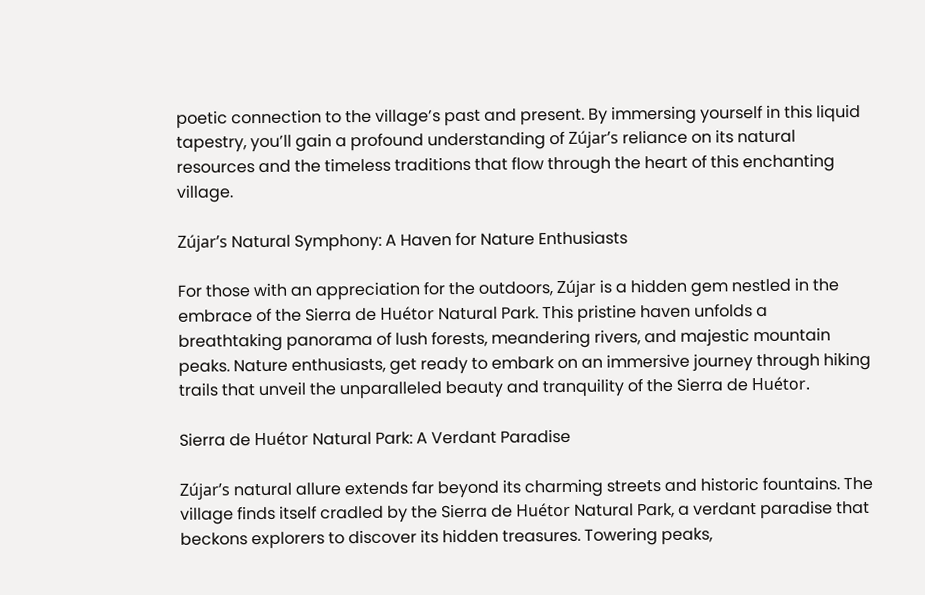poetic connection to the village’s past and present. By immersing yourself in this liquid tapestry, you’ll gain a profound understanding of Zújar’s reliance on its natural resources and the timeless traditions that flow through the heart of this enchanting village.

Zújar’s Natural Symphony: A Haven for Nature Enthusiasts

For those with an appreciation for the outdoors, Zújar is a hidden gem nestled in the embrace of the Sierra de Huétor Natural Park. This pristine haven unfolds a breathtaking panorama of lush forests, meandering rivers, and majestic mountain peaks. Nature enthusiasts, get ready to embark on an immersive journey through hiking trails that unveil the unparalleled beauty and tranquility of the Sierra de Huétor.

Sierra de Huétor Natural Park: A Verdant Paradise

Zújar’s natural allure extends far beyond its charming streets and historic fountains. The village finds itself cradled by the Sierra de Huétor Natural Park, a verdant paradise that beckons explorers to discover its hidden treasures. Towering peaks,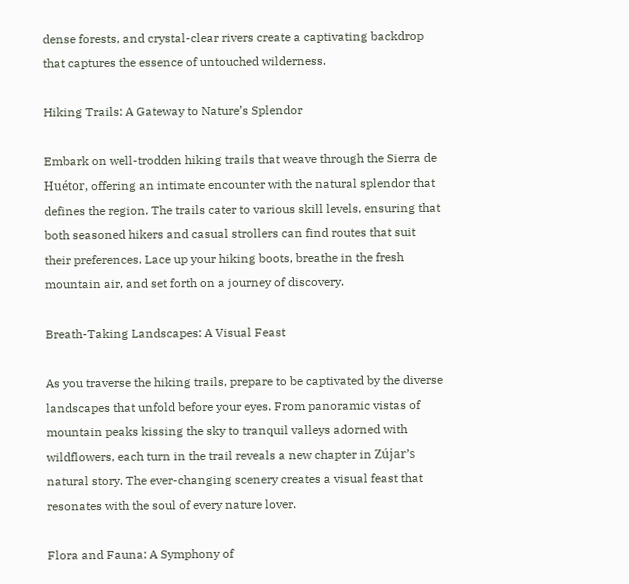dense forests, and crystal-clear rivers create a captivating backdrop that captures the essence of untouched wilderness.

Hiking Trails: A Gateway to Nature’s Splendor

Embark on well-trodden hiking trails that weave through the Sierra de Huétor, offering an intimate encounter with the natural splendor that defines the region. The trails cater to various skill levels, ensuring that both seasoned hikers and casual strollers can find routes that suit their preferences. Lace up your hiking boots, breathe in the fresh mountain air, and set forth on a journey of discovery.

Breath-Taking Landscapes: A Visual Feast

As you traverse the hiking trails, prepare to be captivated by the diverse landscapes that unfold before your eyes. From panoramic vistas of mountain peaks kissing the sky to tranquil valleys adorned with wildflowers, each turn in the trail reveals a new chapter in Zújar’s natural story. The ever-changing scenery creates a visual feast that resonates with the soul of every nature lover.

Flora and Fauna: A Symphony of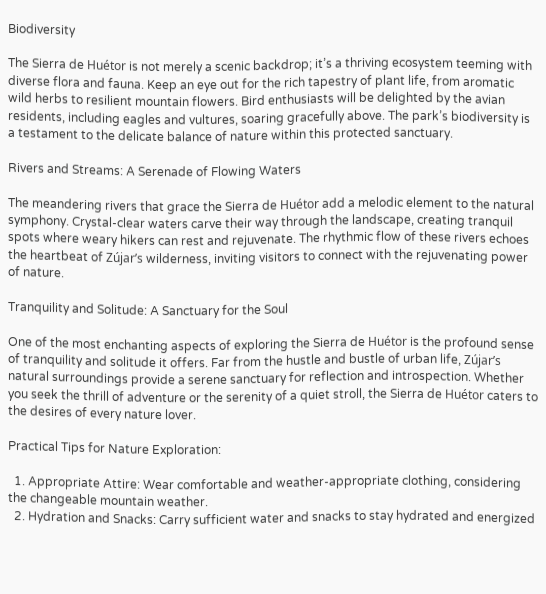Biodiversity

The Sierra de Huétor is not merely a scenic backdrop; it’s a thriving ecosystem teeming with diverse flora and fauna. Keep an eye out for the rich tapestry of plant life, from aromatic wild herbs to resilient mountain flowers. Bird enthusiasts will be delighted by the avian residents, including eagles and vultures, soaring gracefully above. The park’s biodiversity is a testament to the delicate balance of nature within this protected sanctuary.

Rivers and Streams: A Serenade of Flowing Waters

The meandering rivers that grace the Sierra de Huétor add a melodic element to the natural symphony. Crystal-clear waters carve their way through the landscape, creating tranquil spots where weary hikers can rest and rejuvenate. The rhythmic flow of these rivers echoes the heartbeat of Zújar’s wilderness, inviting visitors to connect with the rejuvenating power of nature.

Tranquility and Solitude: A Sanctuary for the Soul

One of the most enchanting aspects of exploring the Sierra de Huétor is the profound sense of tranquility and solitude it offers. Far from the hustle and bustle of urban life, Zújar’s natural surroundings provide a serene sanctuary for reflection and introspection. Whether you seek the thrill of adventure or the serenity of a quiet stroll, the Sierra de Huétor caters to the desires of every nature lover.

Practical Tips for Nature Exploration:

  1. Appropriate Attire: Wear comfortable and weather-appropriate clothing, considering the changeable mountain weather.
  2. Hydration and Snacks: Carry sufficient water and snacks to stay hydrated and energized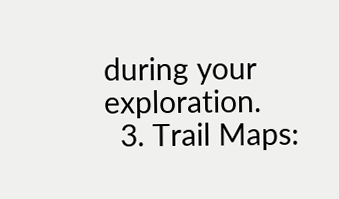during your exploration.
  3. Trail Maps: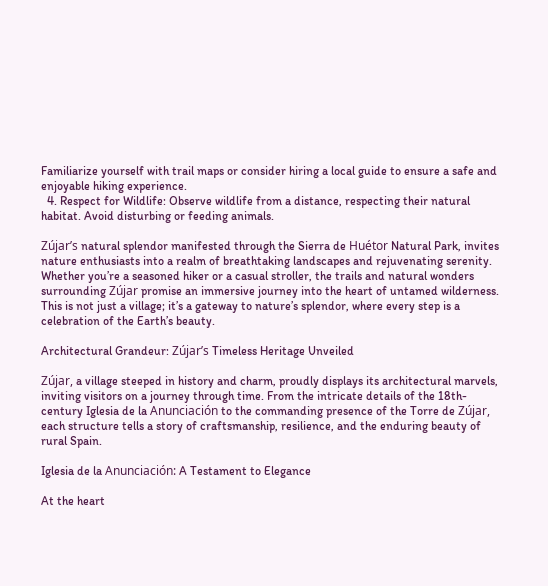Familiarize yourself with trail maps or consider hiring a local guide to ensure a safe and enjoyable hiking experience.
  4. Respect for Wildlife: Observe wildlife from a distance, respecting their natural habitat. Avoid disturbing or feeding animals.

Zújar’s natural splendor manifested through the Sierra de Huétor Natural Park, invites nature enthusiasts into a realm of breathtaking landscapes and rejuvenating serenity. Whether you’re a seasoned hiker or a casual stroller, the trails and natural wonders surrounding Zújar promise an immersive journey into the heart of untamed wilderness. This is not just a village; it’s a gateway to nature’s splendor, where every step is a celebration of the Earth’s beauty.

Architectural Grandeur: Zújar’s Timeless Heritage Unveiled

Zújar, a village steeped in history and charm, proudly displays its architectural marvels, inviting visitors on a journey through time. From the intricate details of the 18th-century Iglesia de la Anunciación to the commanding presence of the Torre de Zújar, each structure tells a story of craftsmanship, resilience, and the enduring beauty of rural Spain.

Iglesia de la Anunciación: A Testament to Elegance

At the heart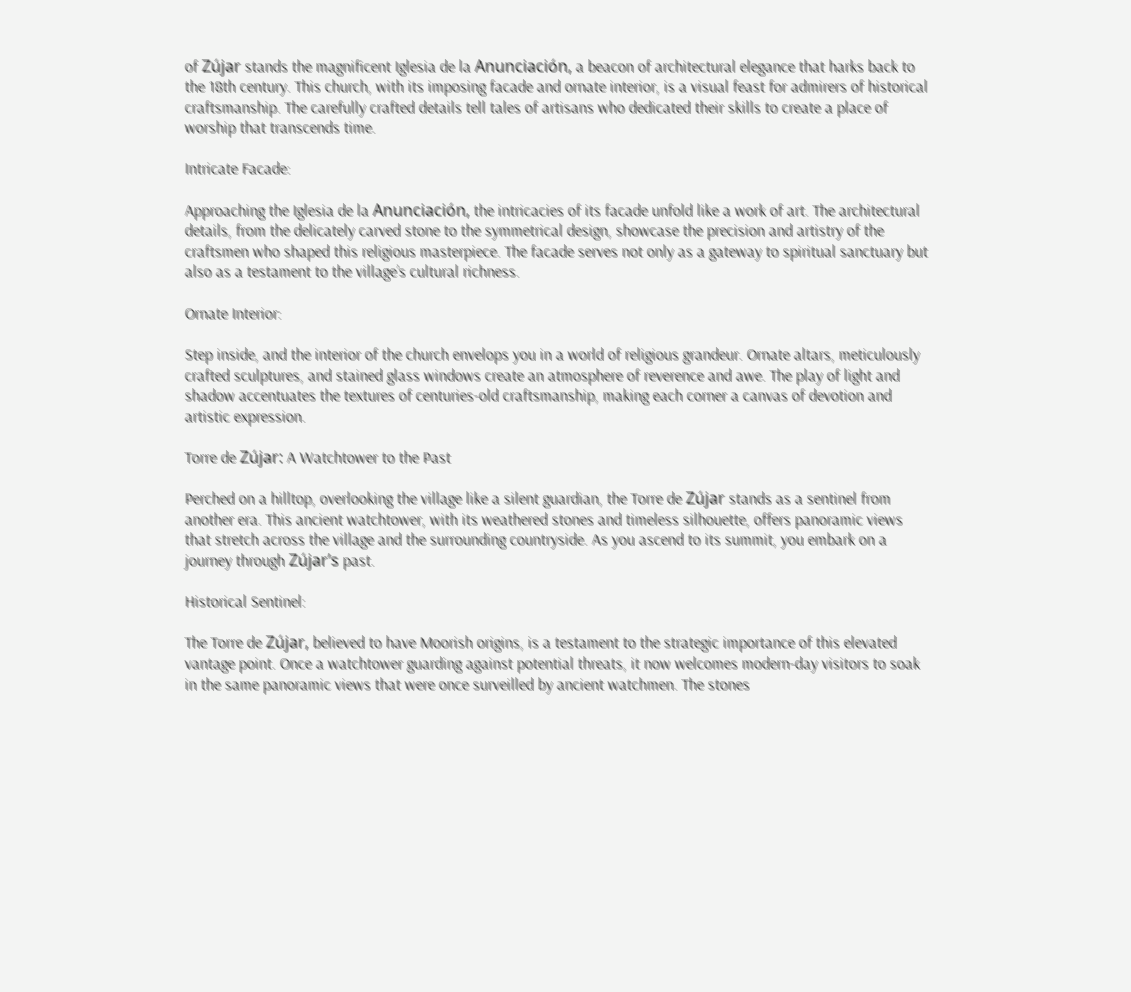of Zújar stands the magnificent Iglesia de la Anunciación, a beacon of architectural elegance that harks back to the 18th century. This church, with its imposing facade and ornate interior, is a visual feast for admirers of historical craftsmanship. The carefully crafted details tell tales of artisans who dedicated their skills to create a place of worship that transcends time.

Intricate Facade:

Approaching the Iglesia de la Anunciación, the intricacies of its facade unfold like a work of art. The architectural details, from the delicately carved stone to the symmetrical design, showcase the precision and artistry of the craftsmen who shaped this religious masterpiece. The facade serves not only as a gateway to spiritual sanctuary but also as a testament to the village’s cultural richness.

Ornate Interior:

Step inside, and the interior of the church envelops you in a world of religious grandeur. Ornate altars, meticulously crafted sculptures, and stained glass windows create an atmosphere of reverence and awe. The play of light and shadow accentuates the textures of centuries-old craftsmanship, making each corner a canvas of devotion and artistic expression.

Torre de Zújar: A Watchtower to the Past

Perched on a hilltop, overlooking the village like a silent guardian, the Torre de Zújar stands as a sentinel from another era. This ancient watchtower, with its weathered stones and timeless silhouette, offers panoramic views that stretch across the village and the surrounding countryside. As you ascend to its summit, you embark on a journey through Zújar’s past.

Historical Sentinel:

The Torre de Zújar, believed to have Moorish origins, is a testament to the strategic importance of this elevated vantage point. Once a watchtower guarding against potential threats, it now welcomes modern-day visitors to soak in the same panoramic views that were once surveilled by ancient watchmen. The stones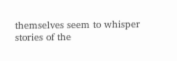themselves seem to whisper stories of the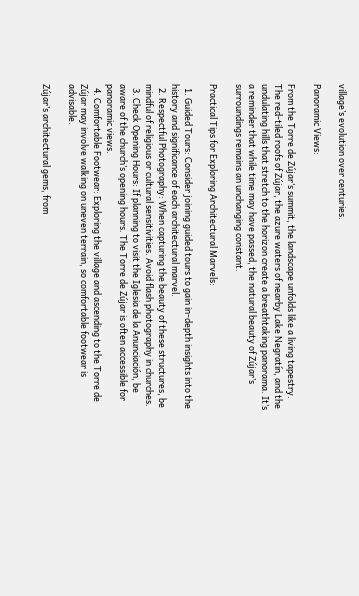village’s evolution over centuries.

Panoramic Views:

From the Torre de Zújar’s summit, the landscape unfolds like a living tapestry. The red-tiled roofs of Zújar, the azure waters of nearby Lake Negratín, and the undulating hills that stretch to the horizon create a breathtaking panorama. It’s a reminder that while time may have passed, the natural beauty of Zújar’s surroundings remains an unchanging constant.

Practical Tips for Exploring Architectural Marvels:

  1. Guided Tours: Consider joining guided tours to gain in-depth insights into the history and significance of each architectural marvel.
  2. Respectful Photography: When capturing the beauty of these structures, be mindful of religious or cultural sensitivities. Avoid flash photography in churches.
  3. Check Opening Hours: If planning to visit the Iglesia de la Anunciación, be aware of the church’s opening hours. The Torre de Zújar is often accessible for panoramic views.
  4. Comfortable Footwear: Exploring the village and ascending to the Torre de Zújar may involve walking on uneven terrain, so comfortable footwear is advisable.

Zújar’s architectural gems, from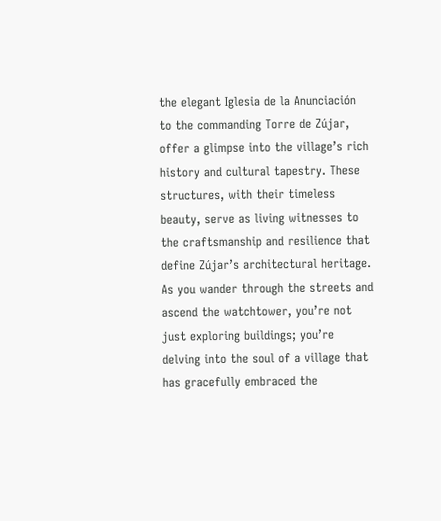the elegant Iglesia de la Anunciación to the commanding Torre de Zújar, offer a glimpse into the village’s rich history and cultural tapestry. These structures, with their timeless beauty, serve as living witnesses to the craftsmanship and resilience that define Zújar’s architectural heritage. As you wander through the streets and ascend the watchtower, you’re not just exploring buildings; you’re delving into the soul of a village that has gracefully embraced the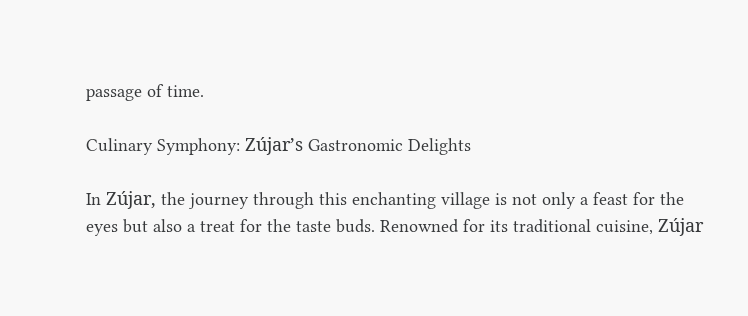passage of time.

Culinary Symphony: Zújar’s Gastronomic Delights

In Zújar, the journey through this enchanting village is not only a feast for the eyes but also a treat for the taste buds. Renowned for its traditional cuisine, Zújar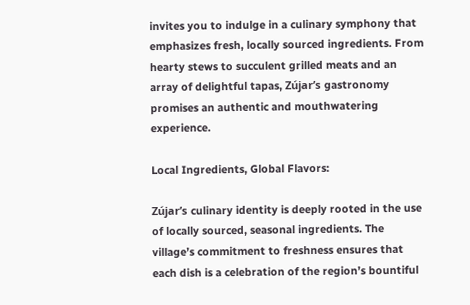invites you to indulge in a culinary symphony that emphasizes fresh, locally sourced ingredients. From hearty stews to succulent grilled meats and an array of delightful tapas, Zújar’s gastronomy promises an authentic and mouthwatering experience.

Local Ingredients, Global Flavors:

Zújar’s culinary identity is deeply rooted in the use of locally sourced, seasonal ingredients. The village’s commitment to freshness ensures that each dish is a celebration of the region’s bountiful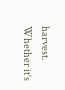harvest. Whether it’s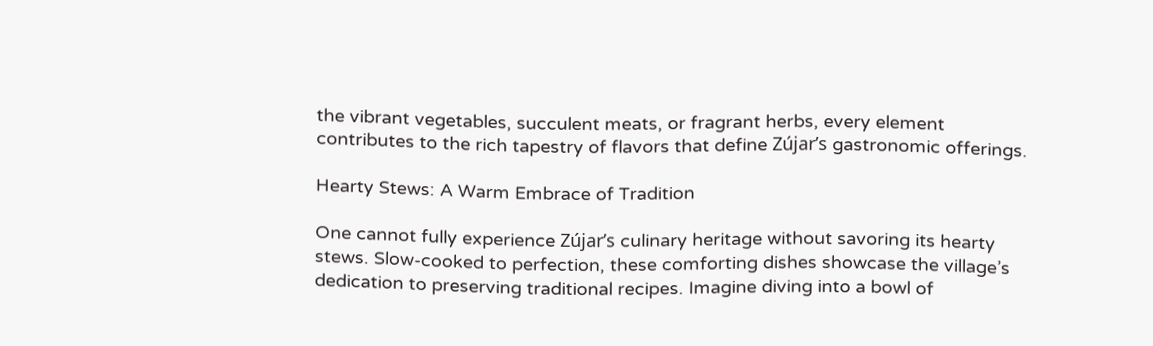the vibrant vegetables, succulent meats, or fragrant herbs, every element contributes to the rich tapestry of flavors that define Zújar’s gastronomic offerings.

Hearty Stews: A Warm Embrace of Tradition

One cannot fully experience Zújar’s culinary heritage without savoring its hearty stews. Slow-cooked to perfection, these comforting dishes showcase the village’s dedication to preserving traditional recipes. Imagine diving into a bowl of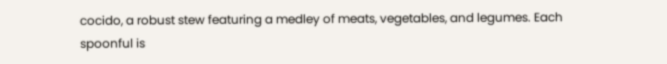cocido, a robust stew featuring a medley of meats, vegetables, and legumes. Each spoonful is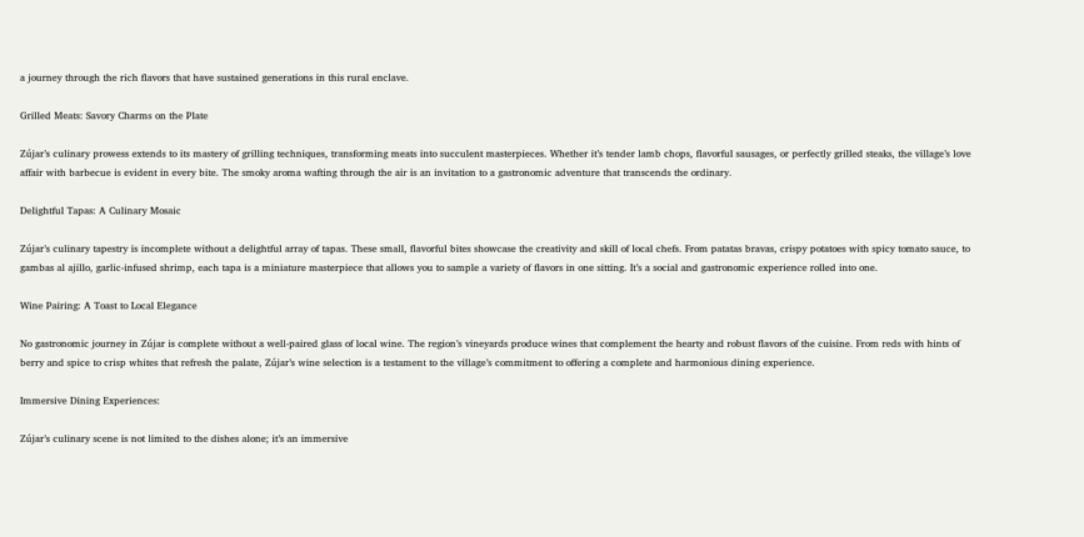a journey through the rich flavors that have sustained generations in this rural enclave.

Grilled Meats: Savory Charms on the Plate

Zújar’s culinary prowess extends to its mastery of grilling techniques, transforming meats into succulent masterpieces. Whether it’s tender lamb chops, flavorful sausages, or perfectly grilled steaks, the village’s love affair with barbecue is evident in every bite. The smoky aroma wafting through the air is an invitation to a gastronomic adventure that transcends the ordinary.

Delightful Tapas: A Culinary Mosaic

Zújar’s culinary tapestry is incomplete without a delightful array of tapas. These small, flavorful bites showcase the creativity and skill of local chefs. From patatas bravas, crispy potatoes with spicy tomato sauce, to gambas al ajillo, garlic-infused shrimp, each tapa is a miniature masterpiece that allows you to sample a variety of flavors in one sitting. It’s a social and gastronomic experience rolled into one.

Wine Pairing: A Toast to Local Elegance

No gastronomic journey in Zújar is complete without a well-paired glass of local wine. The region’s vineyards produce wines that complement the hearty and robust flavors of the cuisine. From reds with hints of berry and spice to crisp whites that refresh the palate, Zújar’s wine selection is a testament to the village’s commitment to offering a complete and harmonious dining experience.

Immersive Dining Experiences:

Zújar’s culinary scene is not limited to the dishes alone; it’s an immersive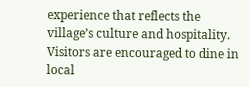experience that reflects the village’s culture and hospitality. Visitors are encouraged to dine in local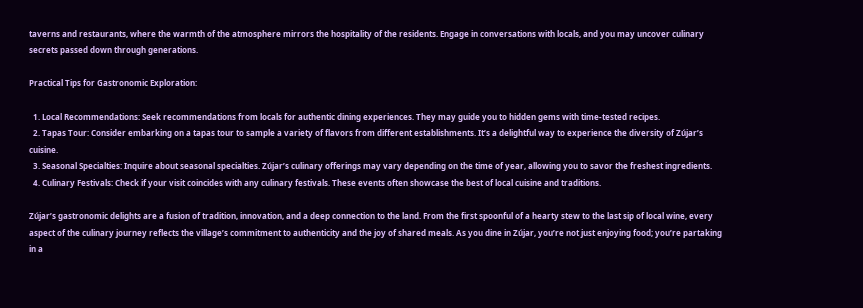taverns and restaurants, where the warmth of the atmosphere mirrors the hospitality of the residents. Engage in conversations with locals, and you may uncover culinary secrets passed down through generations.

Practical Tips for Gastronomic Exploration:

  1. Local Recommendations: Seek recommendations from locals for authentic dining experiences. They may guide you to hidden gems with time-tested recipes.
  2. Tapas Tour: Consider embarking on a tapas tour to sample a variety of flavors from different establishments. It’s a delightful way to experience the diversity of Zújar’s cuisine.
  3. Seasonal Specialties: Inquire about seasonal specialties. Zújar’s culinary offerings may vary depending on the time of year, allowing you to savor the freshest ingredients.
  4. Culinary Festivals: Check if your visit coincides with any culinary festivals. These events often showcase the best of local cuisine and traditions.

Zújar’s gastronomic delights are a fusion of tradition, innovation, and a deep connection to the land. From the first spoonful of a hearty stew to the last sip of local wine, every aspect of the culinary journey reflects the village’s commitment to authenticity and the joy of shared meals. As you dine in Zújar, you’re not just enjoying food; you’re partaking in a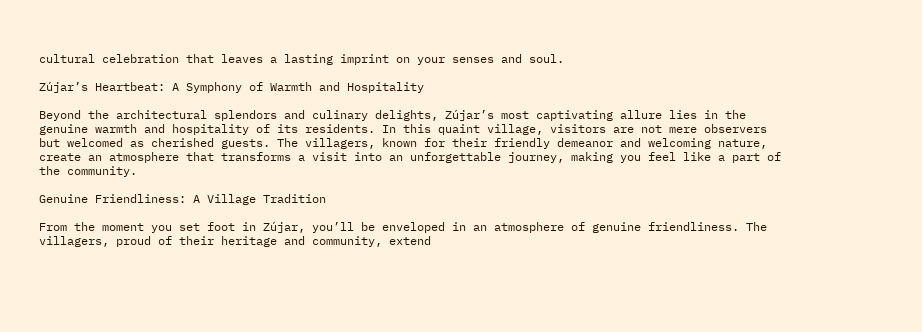cultural celebration that leaves a lasting imprint on your senses and soul.

Zújar’s Heartbeat: A Symphony of Warmth and Hospitality

Beyond the architectural splendors and culinary delights, Zújar’s most captivating allure lies in the genuine warmth and hospitality of its residents. In this quaint village, visitors are not mere observers but welcomed as cherished guests. The villagers, known for their friendly demeanor and welcoming nature, create an atmosphere that transforms a visit into an unforgettable journey, making you feel like a part of the community.

Genuine Friendliness: A Village Tradition

From the moment you set foot in Zújar, you’ll be enveloped in an atmosphere of genuine friendliness. The villagers, proud of their heritage and community, extend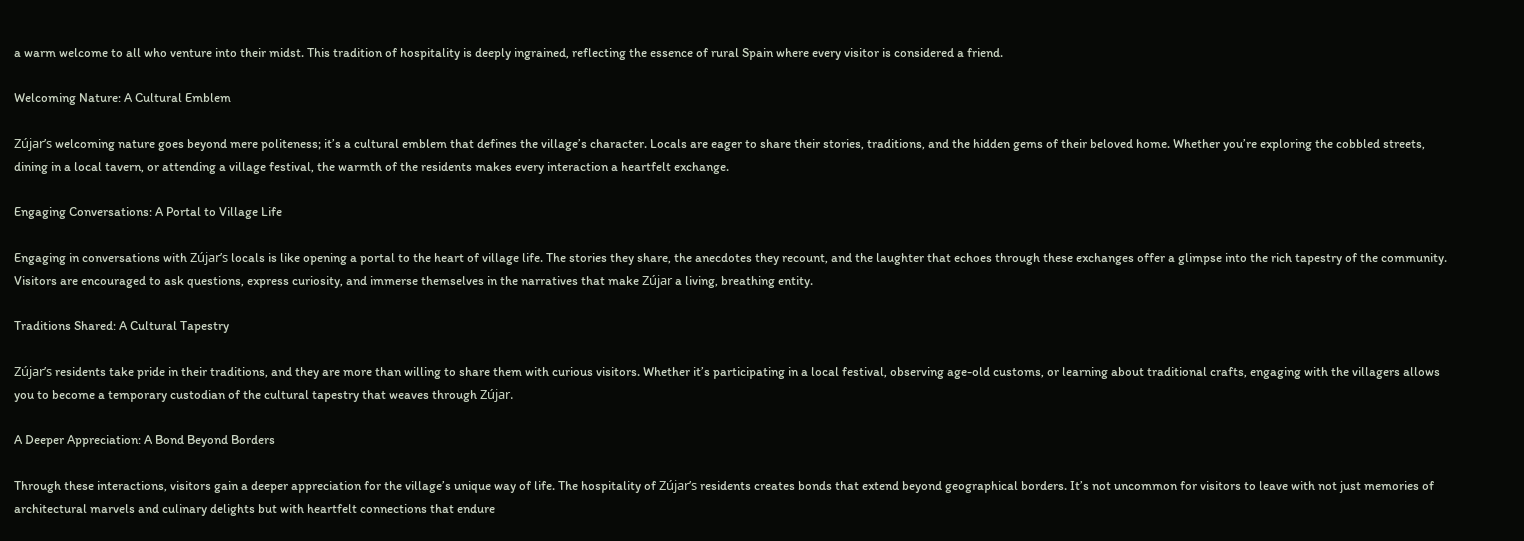a warm welcome to all who venture into their midst. This tradition of hospitality is deeply ingrained, reflecting the essence of rural Spain where every visitor is considered a friend.

Welcoming Nature: A Cultural Emblem

Zújar’s welcoming nature goes beyond mere politeness; it’s a cultural emblem that defines the village’s character. Locals are eager to share their stories, traditions, and the hidden gems of their beloved home. Whether you’re exploring the cobbled streets, dining in a local tavern, or attending a village festival, the warmth of the residents makes every interaction a heartfelt exchange.

Engaging Conversations: A Portal to Village Life

Engaging in conversations with Zújar’s locals is like opening a portal to the heart of village life. The stories they share, the anecdotes they recount, and the laughter that echoes through these exchanges offer a glimpse into the rich tapestry of the community. Visitors are encouraged to ask questions, express curiosity, and immerse themselves in the narratives that make Zújar a living, breathing entity.

Traditions Shared: A Cultural Tapestry

Zújar’s residents take pride in their traditions, and they are more than willing to share them with curious visitors. Whether it’s participating in a local festival, observing age-old customs, or learning about traditional crafts, engaging with the villagers allows you to become a temporary custodian of the cultural tapestry that weaves through Zújar.

A Deeper Appreciation: A Bond Beyond Borders

Through these interactions, visitors gain a deeper appreciation for the village’s unique way of life. The hospitality of Zújar’s residents creates bonds that extend beyond geographical borders. It’s not uncommon for visitors to leave with not just memories of architectural marvels and culinary delights but with heartfelt connections that endure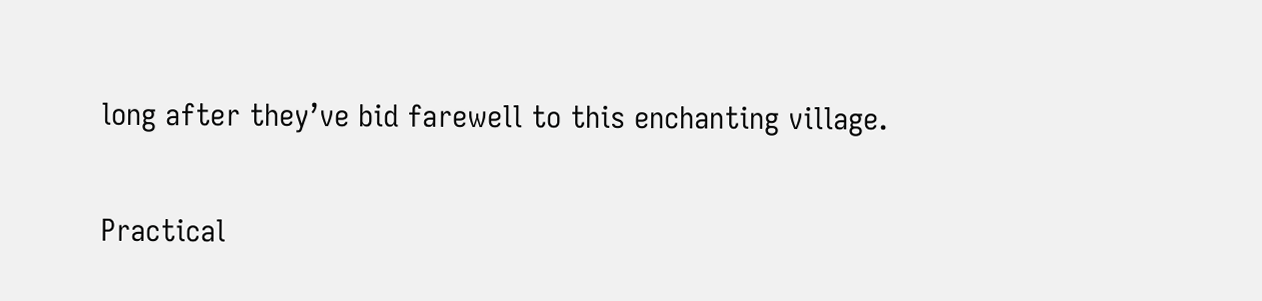long after they’ve bid farewell to this enchanting village.

Practical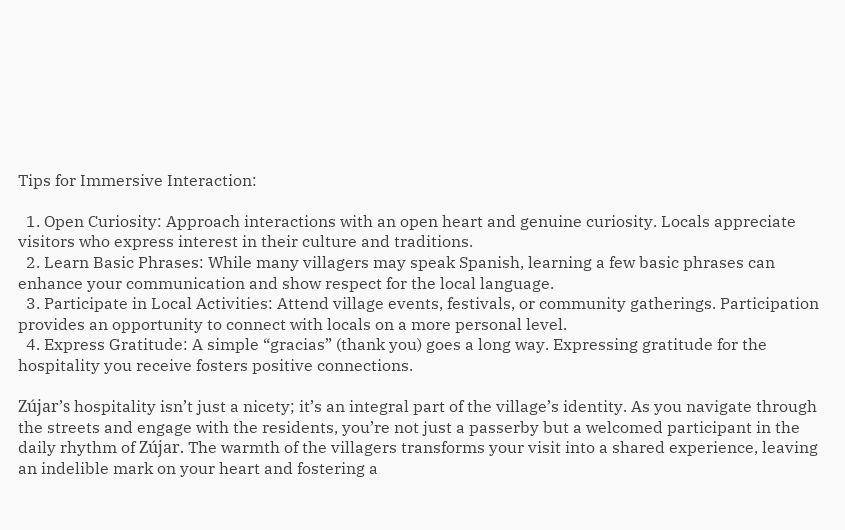Tips for Immersive Interaction:

  1. Open Curiosity: Approach interactions with an open heart and genuine curiosity. Locals appreciate visitors who express interest in their culture and traditions.
  2. Learn Basic Phrases: While many villagers may speak Spanish, learning a few basic phrases can enhance your communication and show respect for the local language.
  3. Participate in Local Activities: Attend village events, festivals, or community gatherings. Participation provides an opportunity to connect with locals on a more personal level.
  4. Express Gratitude: A simple “gracias” (thank you) goes a long way. Expressing gratitude for the hospitality you receive fosters positive connections.

Zújar’s hospitality isn’t just a nicety; it’s an integral part of the village’s identity. As you navigate through the streets and engage with the residents, you’re not just a passerby but a welcomed participant in the daily rhythm of Zújar. The warmth of the villagers transforms your visit into a shared experience, leaving an indelible mark on your heart and fostering a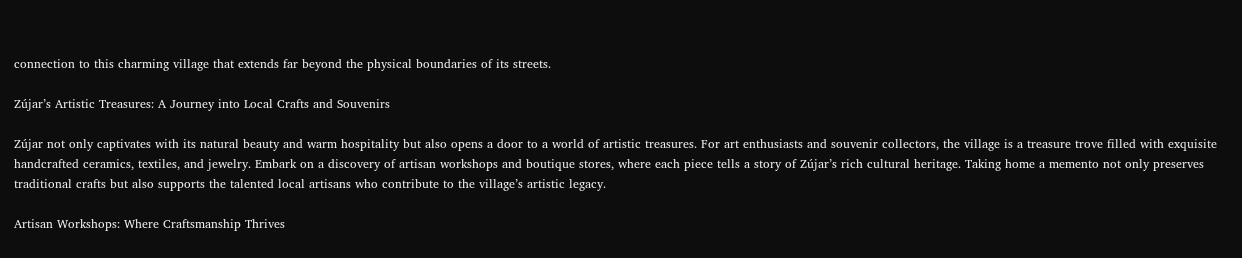connection to this charming village that extends far beyond the physical boundaries of its streets.

Zújar’s Artistic Treasures: A Journey into Local Crafts and Souvenirs

Zújar not only captivates with its natural beauty and warm hospitality but also opens a door to a world of artistic treasures. For art enthusiasts and souvenir collectors, the village is a treasure trove filled with exquisite handcrafted ceramics, textiles, and jewelry. Embark on a discovery of artisan workshops and boutique stores, where each piece tells a story of Zújar’s rich cultural heritage. Taking home a memento not only preserves traditional crafts but also supports the talented local artisans who contribute to the village’s artistic legacy.

Artisan Workshops: Where Craftsmanship Thrives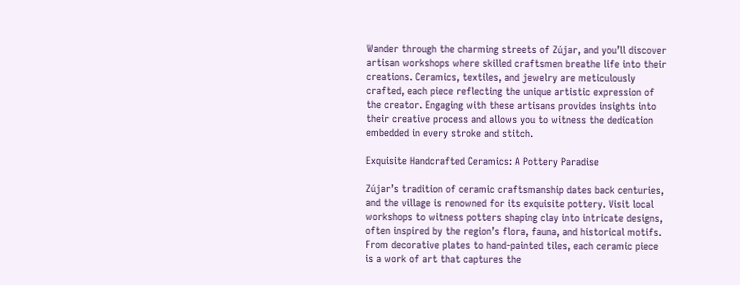Wander through the charming streets of Zújar, and you’ll discover artisan workshops where skilled craftsmen breathe life into their creations. Ceramics, textiles, and jewelry are meticulously crafted, each piece reflecting the unique artistic expression of the creator. Engaging with these artisans provides insights into their creative process and allows you to witness the dedication embedded in every stroke and stitch.

Exquisite Handcrafted Ceramics: A Pottery Paradise

Zújar’s tradition of ceramic craftsmanship dates back centuries, and the village is renowned for its exquisite pottery. Visit local workshops to witness potters shaping clay into intricate designs, often inspired by the region’s flora, fauna, and historical motifs. From decorative plates to hand-painted tiles, each ceramic piece is a work of art that captures the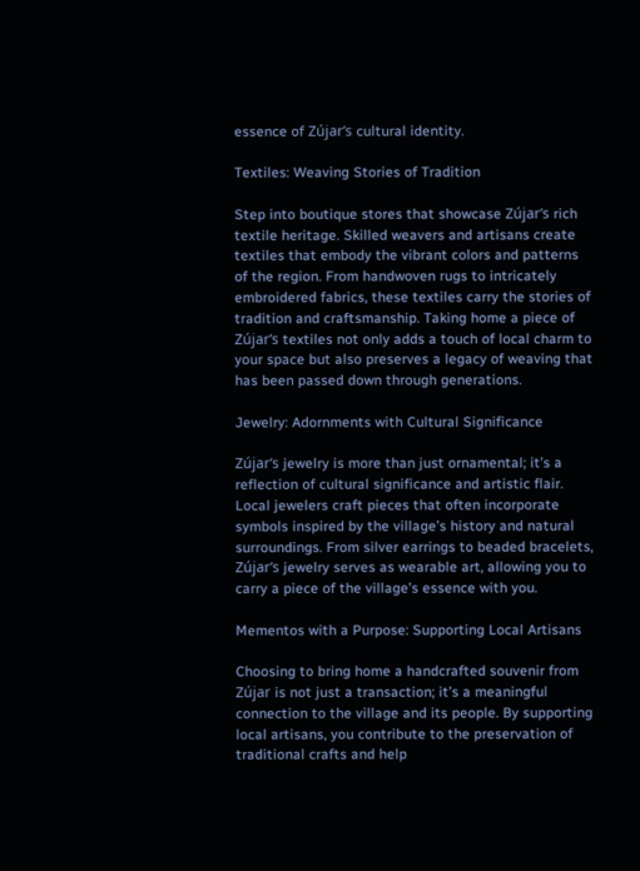essence of Zújar’s cultural identity.

Textiles: Weaving Stories of Tradition

Step into boutique stores that showcase Zújar’s rich textile heritage. Skilled weavers and artisans create textiles that embody the vibrant colors and patterns of the region. From handwoven rugs to intricately embroidered fabrics, these textiles carry the stories of tradition and craftsmanship. Taking home a piece of Zújar’s textiles not only adds a touch of local charm to your space but also preserves a legacy of weaving that has been passed down through generations.

Jewelry: Adornments with Cultural Significance

Zújar’s jewelry is more than just ornamental; it’s a reflection of cultural significance and artistic flair. Local jewelers craft pieces that often incorporate symbols inspired by the village’s history and natural surroundings. From silver earrings to beaded bracelets, Zújar’s jewelry serves as wearable art, allowing you to carry a piece of the village’s essence with you.

Mementos with a Purpose: Supporting Local Artisans

Choosing to bring home a handcrafted souvenir from Zújar is not just a transaction; it’s a meaningful connection to the village and its people. By supporting local artisans, you contribute to the preservation of traditional crafts and help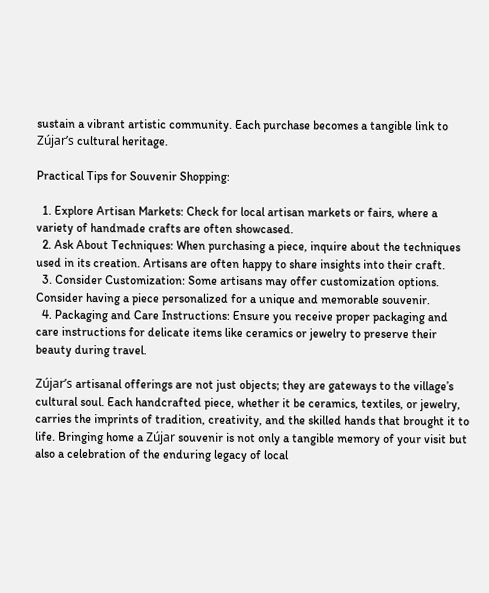sustain a vibrant artistic community. Each purchase becomes a tangible link to Zújar’s cultural heritage.

Practical Tips for Souvenir Shopping:

  1. Explore Artisan Markets: Check for local artisan markets or fairs, where a variety of handmade crafts are often showcased.
  2. Ask About Techniques: When purchasing a piece, inquire about the techniques used in its creation. Artisans are often happy to share insights into their craft.
  3. Consider Customization: Some artisans may offer customization options. Consider having a piece personalized for a unique and memorable souvenir.
  4. Packaging and Care Instructions: Ensure you receive proper packaging and care instructions for delicate items like ceramics or jewelry to preserve their beauty during travel.

Zújar’s artisanal offerings are not just objects; they are gateways to the village’s cultural soul. Each handcrafted piece, whether it be ceramics, textiles, or jewelry, carries the imprints of tradition, creativity, and the skilled hands that brought it to life. Bringing home a Zújar souvenir is not only a tangible memory of your visit but also a celebration of the enduring legacy of local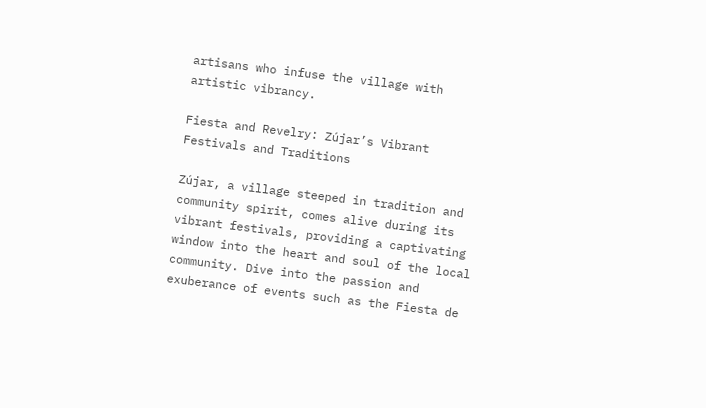artisans who infuse the village with artistic vibrancy.

Fiesta and Revelry: Zújar’s Vibrant Festivals and Traditions

Zújar, a village steeped in tradition and community spirit, comes alive during its vibrant festivals, providing a captivating window into the heart and soul of the local community. Dive into the passion and exuberance of events such as the Fiesta de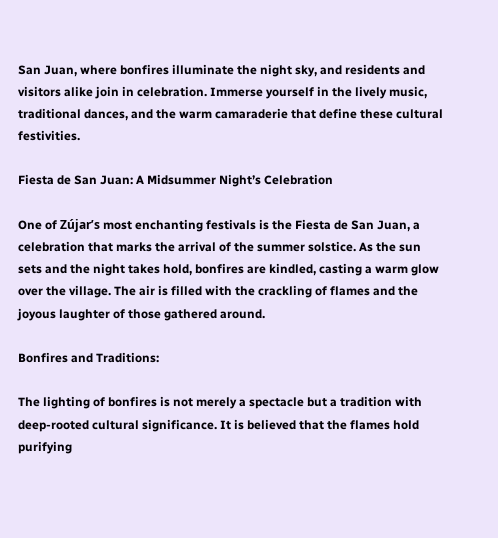San Juan, where bonfires illuminate the night sky, and residents and visitors alike join in celebration. Immerse yourself in the lively music, traditional dances, and the warm camaraderie that define these cultural festivities.

Fiesta de San Juan: A Midsummer Night’s Celebration

One of Zújar’s most enchanting festivals is the Fiesta de San Juan, a celebration that marks the arrival of the summer solstice. As the sun sets and the night takes hold, bonfires are kindled, casting a warm glow over the village. The air is filled with the crackling of flames and the joyous laughter of those gathered around.

Bonfires and Traditions:

The lighting of bonfires is not merely a spectacle but a tradition with deep-rooted cultural significance. It is believed that the flames hold purifying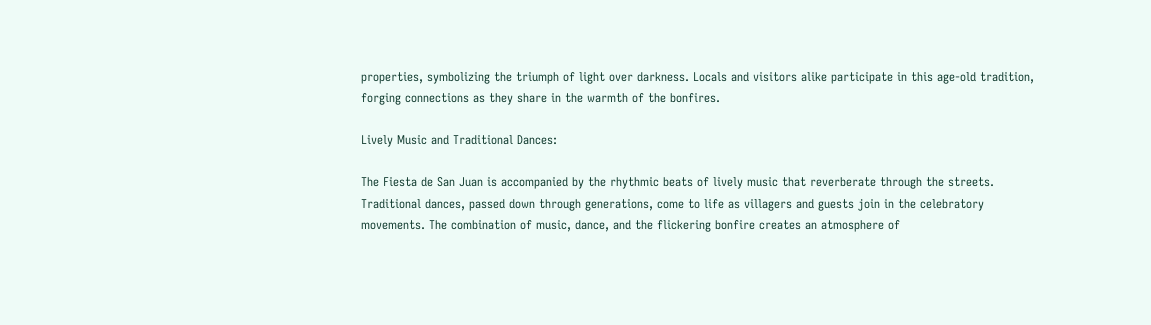properties, symbolizing the triumph of light over darkness. Locals and visitors alike participate in this age-old tradition, forging connections as they share in the warmth of the bonfires.

Lively Music and Traditional Dances:

The Fiesta de San Juan is accompanied by the rhythmic beats of lively music that reverberate through the streets. Traditional dances, passed down through generations, come to life as villagers and guests join in the celebratory movements. The combination of music, dance, and the flickering bonfire creates an atmosphere of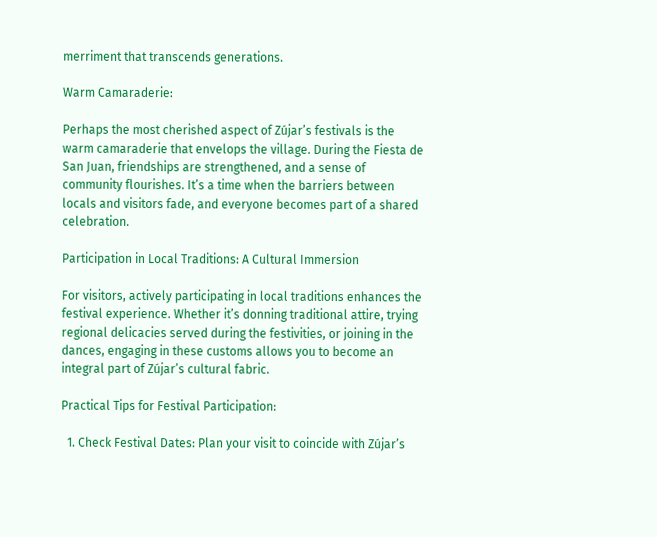merriment that transcends generations.

Warm Camaraderie:

Perhaps the most cherished aspect of Zújar’s festivals is the warm camaraderie that envelops the village. During the Fiesta de San Juan, friendships are strengthened, and a sense of community flourishes. It’s a time when the barriers between locals and visitors fade, and everyone becomes part of a shared celebration.

Participation in Local Traditions: A Cultural Immersion

For visitors, actively participating in local traditions enhances the festival experience. Whether it’s donning traditional attire, trying regional delicacies served during the festivities, or joining in the dances, engaging in these customs allows you to become an integral part of Zújar’s cultural fabric.

Practical Tips for Festival Participation:

  1. Check Festival Dates: Plan your visit to coincide with Zújar’s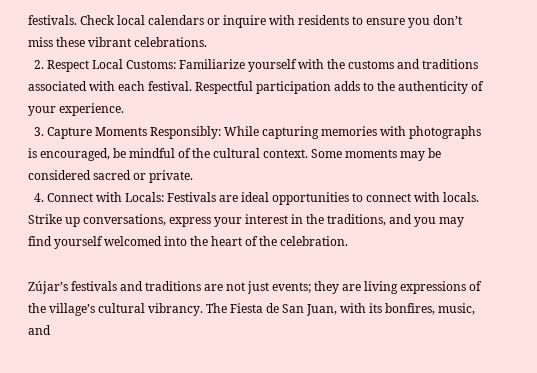festivals. Check local calendars or inquire with residents to ensure you don’t miss these vibrant celebrations.
  2. Respect Local Customs: Familiarize yourself with the customs and traditions associated with each festival. Respectful participation adds to the authenticity of your experience.
  3. Capture Moments Responsibly: While capturing memories with photographs is encouraged, be mindful of the cultural context. Some moments may be considered sacred or private.
  4. Connect with Locals: Festivals are ideal opportunities to connect with locals. Strike up conversations, express your interest in the traditions, and you may find yourself welcomed into the heart of the celebration.

Zújar’s festivals and traditions are not just events; they are living expressions of the village’s cultural vibrancy. The Fiesta de San Juan, with its bonfires, music, and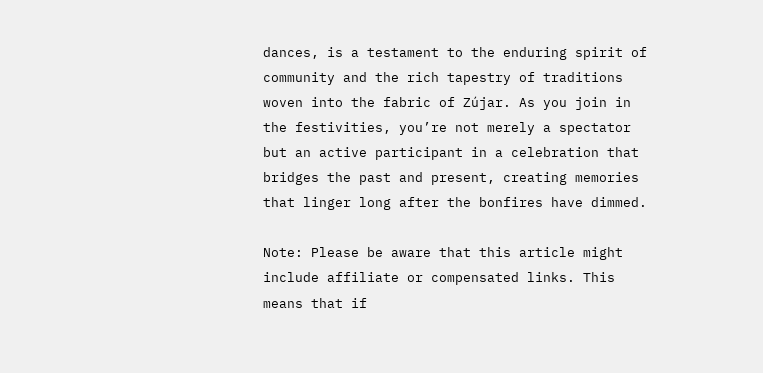dances, is a testament to the enduring spirit of community and the rich tapestry of traditions woven into the fabric of Zújar. As you join in the festivities, you’re not merely a spectator but an active participant in a celebration that bridges the past and present, creating memories that linger long after the bonfires have dimmed.

Note: Please be aware that this article might include affiliate or compensated links. This means that if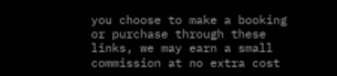you choose to make a booking or purchase through these links, we may earn a small commission at no extra cost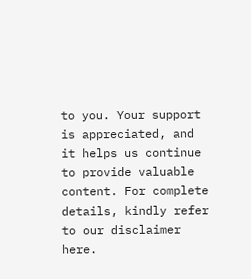to you. Your support is appreciated, and it helps us continue to provide valuable content. For complete details, kindly refer to our disclaimer here.